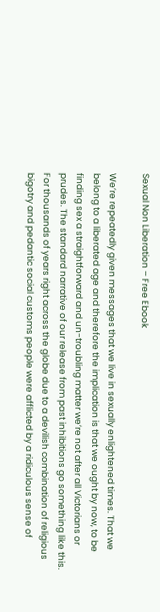Sexual Non Liberation – Free Ebook

We’re repeatedly given messages that we live in sexually enlightened times. That we belong to a liberated age and therefore the implication is that we ought by now, to be finding sex a straightforward and un-troubling matter we’re not after all Victorians or prudes. The standard narrative of our release from past inhibitions go something like this. For thousands of years right across the globe due to a devilish combination of religious bigotry and pedantic social customs people were afflicted by a ridiculous sense of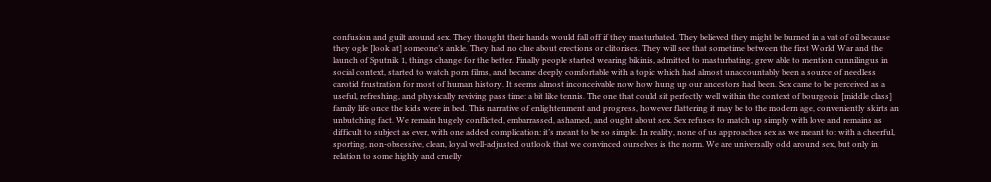confusion and guilt around sex. They thought their hands would fall off if they masturbated. They believed they might be burned in a vat of oil because they ogle [look at] someone’s ankle. They had no clue about erections or clitorises. They will see that sometime between the first World War and the launch of Sputnik 1, things change for the better. Finally people started wearing bikinis, admitted to masturbating, grew able to mention cunnilingus in social context, started to watch porn films, and became deeply comfortable with a topic which had almost unaccountably been a source of needless carotid frustration for most of human history. It seems almost inconceivable now how hung up our ancestors had been. Sex came to be perceived as a useful, refreshing, and physically reviving pass time: a bit like tennis. The one that could sit perfectly well within the context of bourgeois [middle class] family life once the kids were in bed. This narrative of enlightenment and progress, however flattering it may be to the modern age, conveniently skirts an unbutching fact. We remain hugely conflicted, embarrassed, ashamed, and ought about sex. Sex refuses to match up simply with love and remains as difficult to subject as ever, with one added complication: it’s meant to be so simple. In reality, none of us approaches sex as we meant to: with a cheerful, sporting, non-obsessive, clean, loyal well-adjusted outlook that we convinced ourselves is the norm. We are universally odd around sex, but only in relation to some highly and cruelly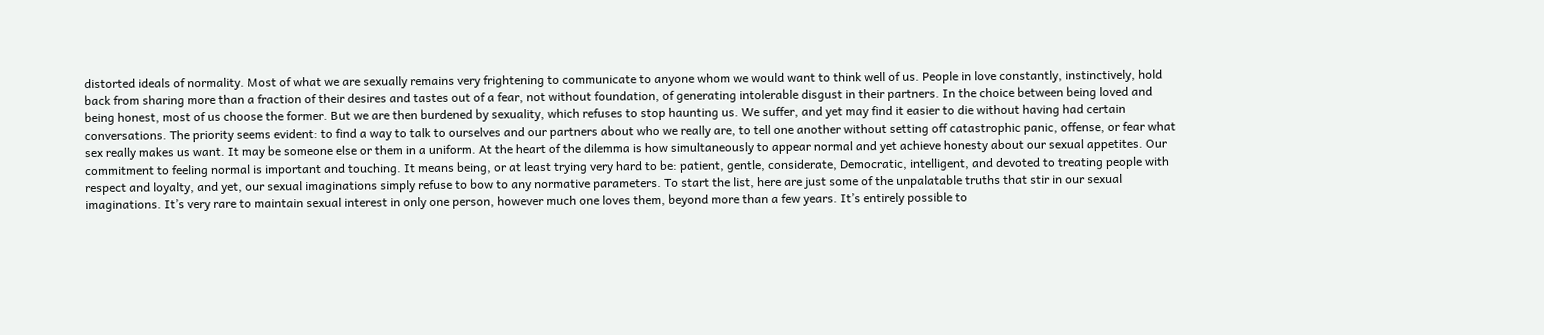distorted ideals of normality. Most of what we are sexually remains very frightening to communicate to anyone whom we would want to think well of us. People in love constantly, instinctively, hold back from sharing more than a fraction of their desires and tastes out of a fear, not without foundation, of generating intolerable disgust in their partners. In the choice between being loved and being honest, most of us choose the former. But we are then burdened by sexuality, which refuses to stop haunting us. We suffer, and yet may find it easier to die without having had certain conversations. The priority seems evident: to find a way to talk to ourselves and our partners about who we really are, to tell one another without setting off catastrophic panic, offense, or fear what sex really makes us want. It may be someone else or them in a uniform. At the heart of the dilemma is how simultaneously to appear normal and yet achieve honesty about our sexual appetites. Our commitment to feeling normal is important and touching. It means being, or at least trying very hard to be: patient, gentle, considerate, Democratic, intelligent, and devoted to treating people with respect and loyalty, and yet, our sexual imaginations simply refuse to bow to any normative parameters. To start the list, here are just some of the unpalatable truths that stir in our sexual imaginations. It’s very rare to maintain sexual interest in only one person, however much one loves them, beyond more than a few years. It’s entirely possible to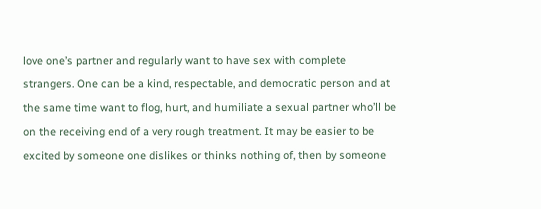love one’s partner and regularly want to have sex with complete strangers. One can be a kind, respectable, and democratic person and at the same time want to flog, hurt, and humiliate a sexual partner who’ll be on the receiving end of a very rough treatment. It may be easier to be excited by someone one dislikes or thinks nothing of, then by someone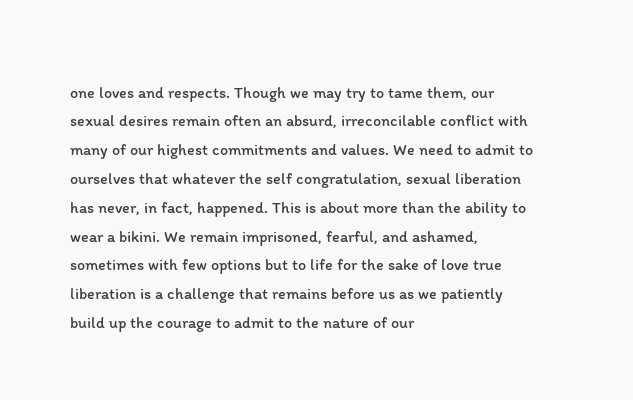one loves and respects. Though we may try to tame them, our sexual desires remain often an absurd, irreconcilable conflict with many of our highest commitments and values. We need to admit to ourselves that whatever the self congratulation, sexual liberation has never, in fact, happened. This is about more than the ability to wear a bikini. We remain imprisoned, fearful, and ashamed, sometimes with few options but to life for the sake of love true liberation is a challenge that remains before us as we patiently build up the courage to admit to the nature of our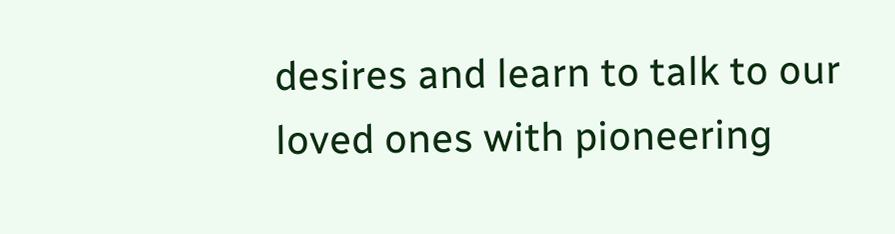desires and learn to talk to our loved ones with pioneering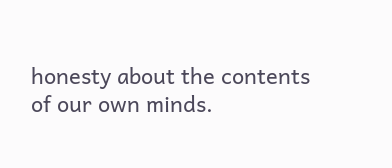honesty about the contents of our own minds.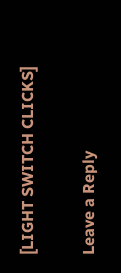[LIGHT SWITCH CLICKS]

Leave a Reply